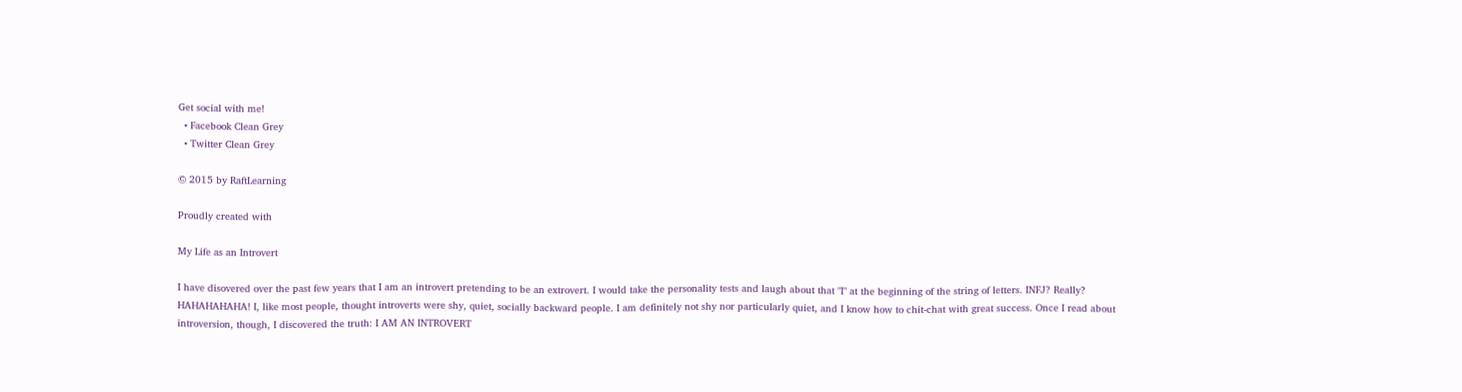Get social with me!
  • Facebook Clean Grey
  • Twitter Clean Grey

© 2015 by RaftLearning

Proudly created with

My Life as an Introvert

I have disovered over the past few years that I am an introvert pretending to be an extrovert. I would take the personality tests and laugh about that "I" at the beginning of the string of letters. INFJ? Really? HAHAHAHAHA! I, like most people, thought introverts were shy, quiet, socially backward people. I am definitely not shy nor particularly quiet, and I know how to chit-chat with great success. Once I read about introversion, though, I discovered the truth: I AM AN INTROVERT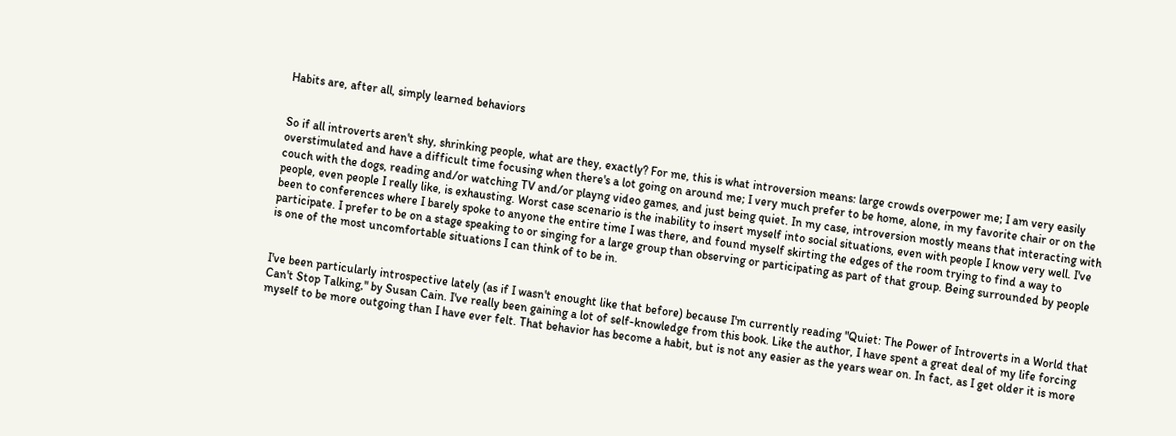Habits are, after all, simply learned behaviors


So if all introverts aren't shy, shrinking people, what are they, exactly? For me, this is what introversion means: large crowds overpower me; I am very easily overstimulated and have a difficult time focusing when there's a lot going on around me; I very much prefer to be home, alone, in my favorite chair or on the couch with the dogs, reading and/or watching TV and/or playng video games, and just being quiet. In my case, introversion mostly means that interacting with people, even people I really like, is exhausting. Worst case scenario is the inability to insert myself into social situations, even with people I know very well. I've been to conferences where I barely spoke to anyone the entire time I was there, and found myself skirting the edges of the room trying to find a way to participate. I prefer to be on a stage speaking to or singing for a large group than observing or participating as part of that group. Being surrounded by people is one of the most uncomfortable situations I can think of to be in.


I've been particularly introspective lately (as if I wasn't enought like that before) because I'm currently reading "Quiet: The Power of Introverts in a World that Can't Stop Talking," by Susan Cain. I've really been gaining a lot of self-knowledge from this book. Like the author, I have spent a great deal of my life forcing myself to be more outgoing than I have ever felt. That behavior has become a habit, but is not any easier as the years wear on. In fact, as I get older it is more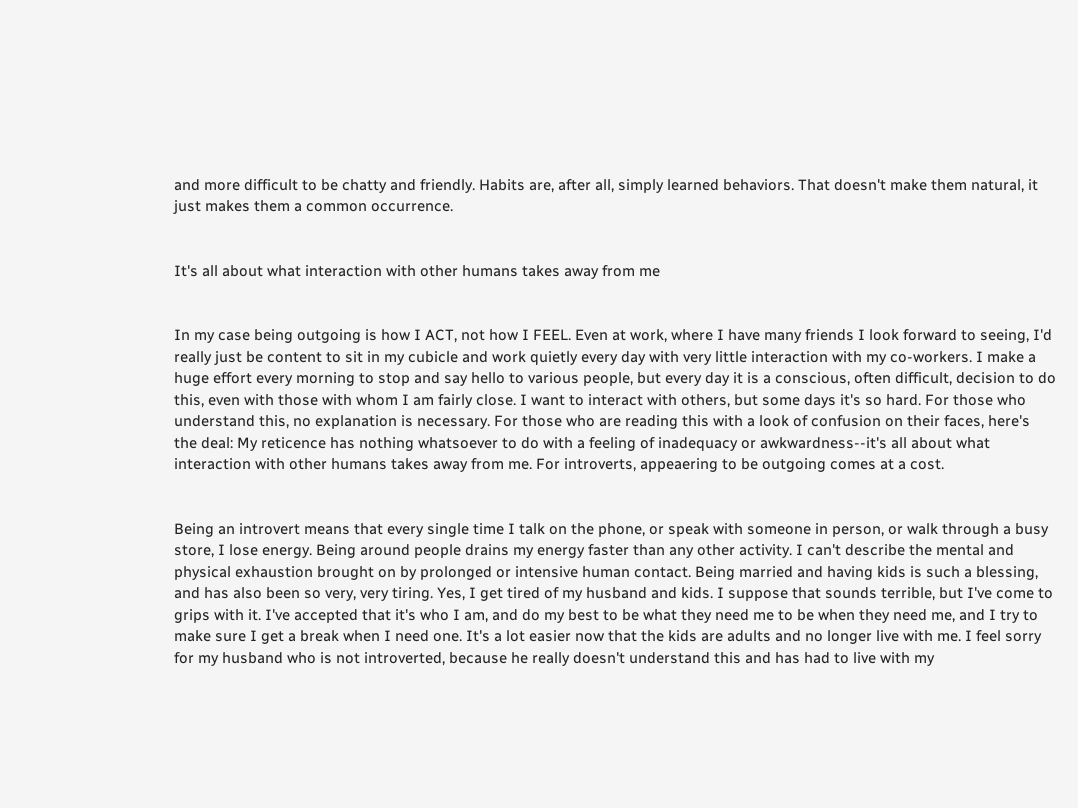and more difficult to be chatty and friendly. Habits are, after all, simply learned behaviors. That doesn't make them natural, it just makes them a common occurrence.


It's all about what interaction with other humans takes away from me


In my case being outgoing is how I ACT, not how I FEEL. Even at work, where I have many friends I look forward to seeing, I'd really just be content to sit in my cubicle and work quietly every day with very little interaction with my co-workers. I make a huge effort every morning to stop and say hello to various people, but every day it is a conscious, often difficult, decision to do this, even with those with whom I am fairly close. I want to interact with others, but some days it's so hard. For those who understand this, no explanation is necessary. For those who are reading this with a look of confusion on their faces, here's the deal: My reticence has nothing whatsoever to do with a feeling of inadequacy or awkwardness--it's all about what interaction with other humans takes away from me. For introverts, appeaering to be outgoing comes at a cost.


Being an introvert means that every single time I talk on the phone, or speak with someone in person, or walk through a busy store, I lose energy. Being around people drains my energy faster than any other activity. I can't describe the mental and physical exhaustion brought on by prolonged or intensive human contact. Being married and having kids is such a blessing, and has also been so very, very tiring. Yes, I get tired of my husband and kids. I suppose that sounds terrible, but I've come to grips with it. I've accepted that it's who I am, and do my best to be what they need me to be when they need me, and I try to make sure I get a break when I need one. It's a lot easier now that the kids are adults and no longer live with me. I feel sorry for my husband who is not introverted, because he really doesn't understand this and has had to live with my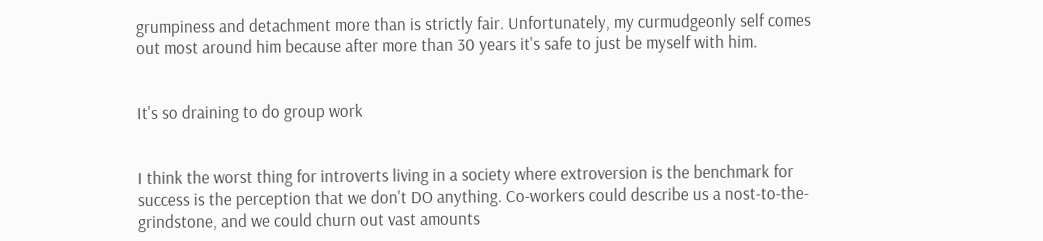grumpiness and detachment more than is strictly fair. Unfortunately, my curmudgeonly self comes out most around him because after more than 30 years it's safe to just be myself with him.


It's so draining to do group work


I think the worst thing for introverts living in a society where extroversion is the benchmark for success is the perception that we don't DO anything. Co-workers could describe us a nost-to-the-grindstone, and we could churn out vast amounts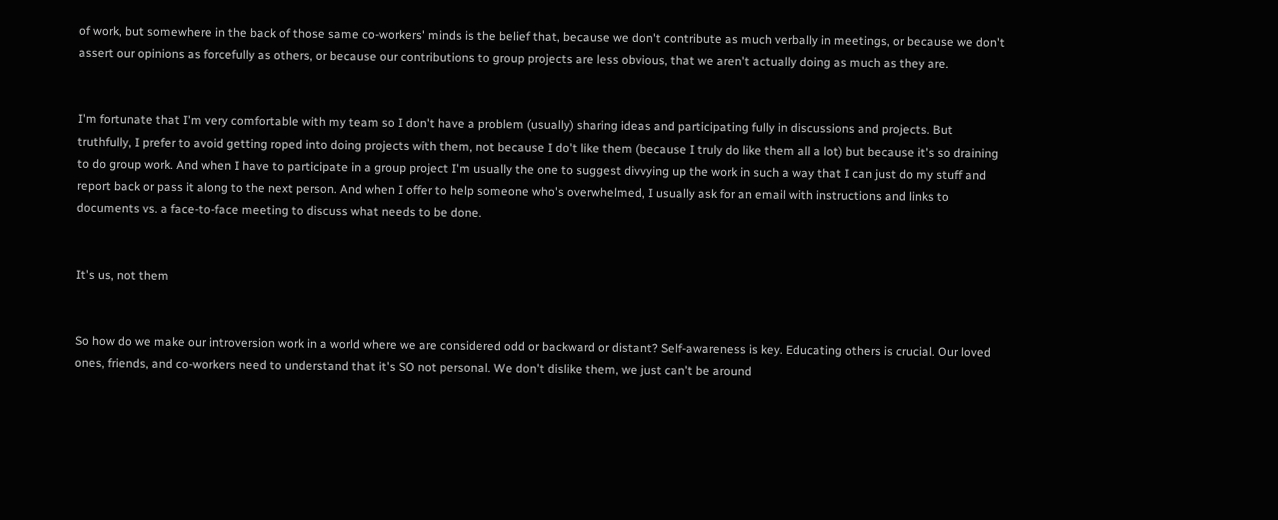of work, but somewhere in the back of those same co-workers' minds is the belief that, because we don't contribute as much verbally in meetings, or because we don't assert our opinions as forcefully as others, or because our contributions to group projects are less obvious, that we aren't actually doing as much as they are.


I'm fortunate that I'm very comfortable with my team so I don't have a problem (usually) sharing ideas and participating fully in discussions and projects. But truthfully, I prefer to avoid getting roped into doing projects with them, not because I do't like them (because I truly do like them all a lot) but because it's so draining to do group work. And when I have to participate in a group project I'm usually the one to suggest divvying up the work in such a way that I can just do my stuff and report back or pass it along to the next person. And when I offer to help someone who's overwhelmed, I usually ask for an email with instructions and links to documents vs. a face-to-face meeting to discuss what needs to be done.


It's us, not them


So how do we make our introversion work in a world where we are considered odd or backward or distant? Self-awareness is key. Educating others is crucial. Our loved ones, friends, and co-workers need to understand that it's SO not personal. We don't dislike them, we just can't be around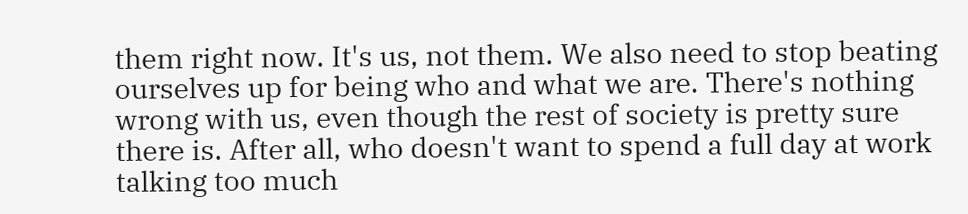them right now. It's us, not them. We also need to stop beating ourselves up for being who and what we are. There's nothing wrong with us, even though the rest of society is pretty sure there is. After all, who doesn't want to spend a full day at work talking too much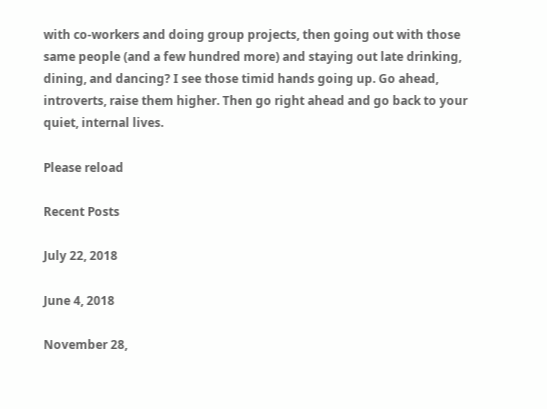with co-workers and doing group projects, then going out with those same people (and a few hundred more) and staying out late drinking, dining, and dancing? I see those timid hands going up. Go ahead, introverts, raise them higher. Then go right ahead and go back to your quiet, internal lives.

Please reload

Recent Posts

July 22, 2018

June 4, 2018

November 28,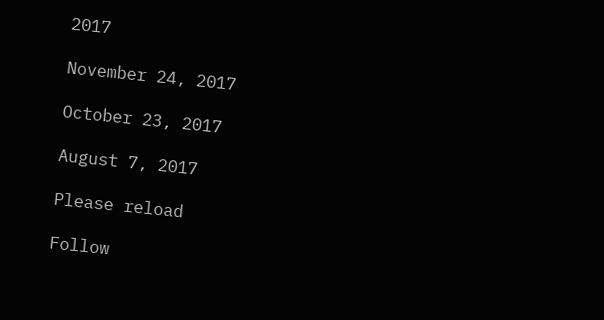2017

November 24, 2017

October 23, 2017

August 7, 2017

Please reload

Follow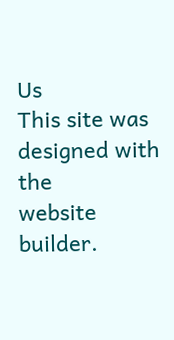Us
This site was designed with the
website builder.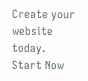Create your website today.
Start Now